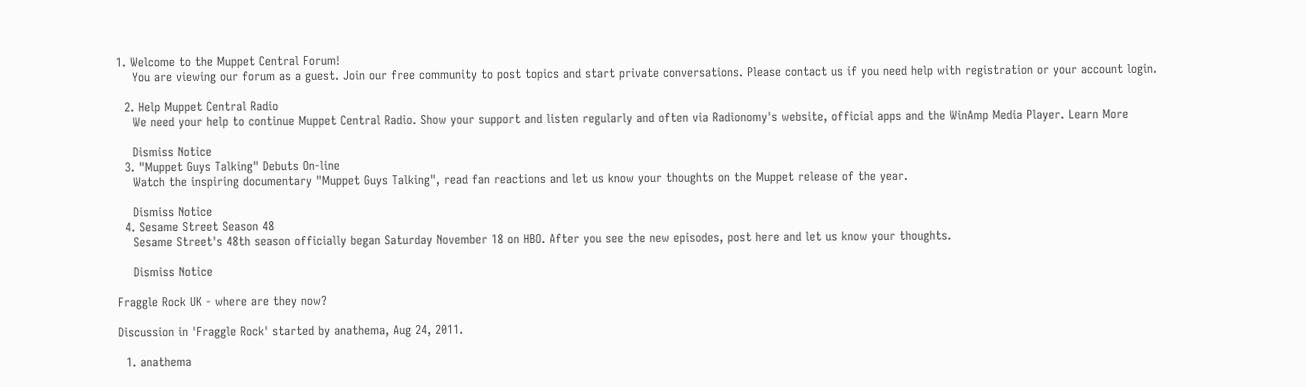1. Welcome to the Muppet Central Forum!
    You are viewing our forum as a guest. Join our free community to post topics and start private conversations. Please contact us if you need help with registration or your account login.

  2. Help Muppet Central Radio
    We need your help to continue Muppet Central Radio. Show your support and listen regularly and often via Radionomy's website, official apps and the WinAmp Media Player. Learn More

    Dismiss Notice
  3. "Muppet Guys Talking" Debuts On-line
    Watch the inspiring documentary "Muppet Guys Talking", read fan reactions and let us know your thoughts on the Muppet release of the year.

    Dismiss Notice
  4. Sesame Street Season 48
    Sesame Street's 48th season officially began Saturday November 18 on HBO. After you see the new episodes, post here and let us know your thoughts.

    Dismiss Notice

Fraggle Rock UK - where are they now?

Discussion in 'Fraggle Rock' started by anathema, Aug 24, 2011.

  1. anathema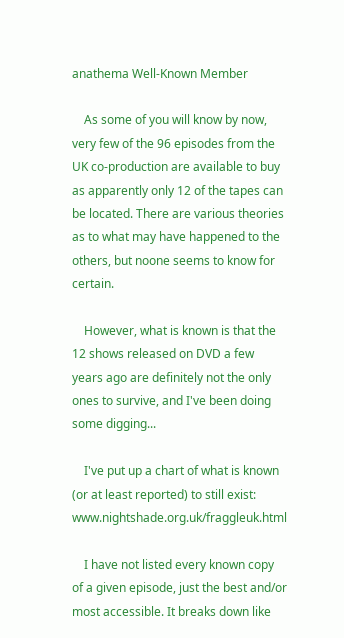anathema Well-Known Member

    As some of you will know by now, very few of the 96 episodes from the UK co-production are available to buy as apparently only 12 of the tapes can be located. There are various theories as to what may have happened to the others, but noone seems to know for certain.

    However, what is known is that the 12 shows released on DVD a few years ago are definitely not the only ones to survive, and I've been doing some digging...

    I've put up a chart of what is known (or at least reported) to still exist: www.nightshade.org.uk/fraggleuk.html

    I have not listed every known copy of a given episode, just the best and/or most accessible. It breaks down like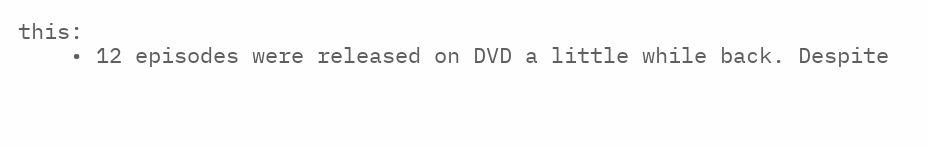this:
    • 12 episodes were released on DVD a little while back. Despite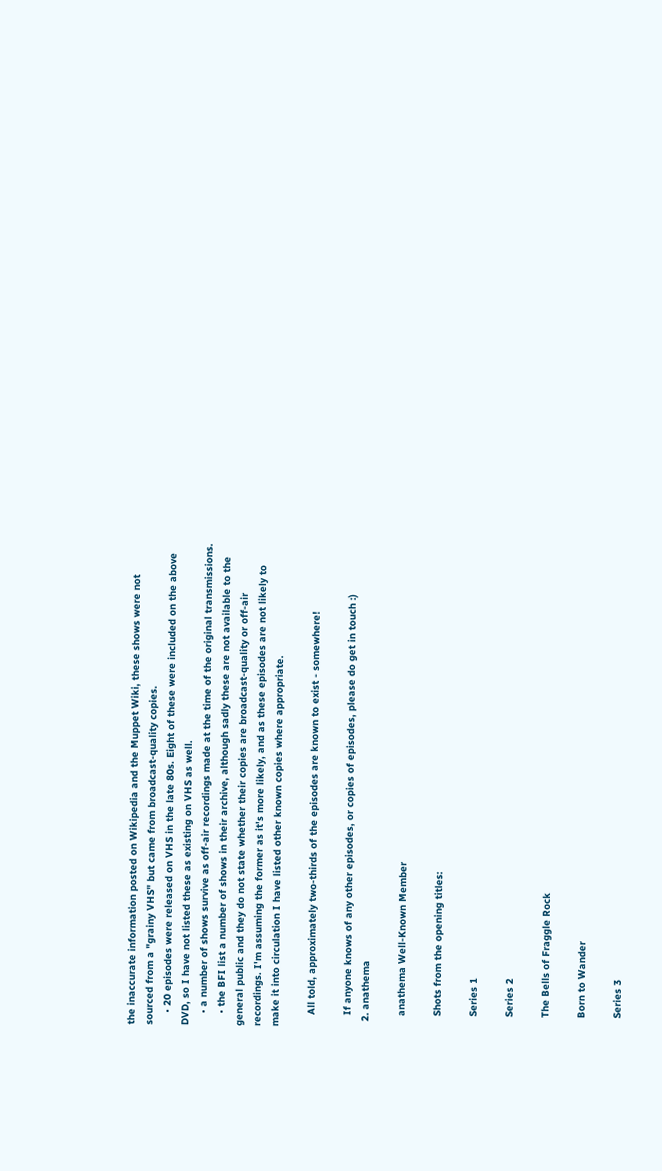the inaccurate information posted on Wikipedia and the Muppet Wiki, these shows were not sourced from a "grainy VHS" but came from broadcast-quality copies.
    • 20 episodes were released on VHS in the late 80s. Eight of these were included on the above DVD, so I have not listed these as existing on VHS as well.
    • a number of shows survive as off-air recordings made at the time of the original transmissions.
    • the BFI list a number of shows in their archive, although sadly these are not available to the general public and they do not state whether their copies are broadcast-quality or off-air recordings. I'm assuming the former as it's more likely, and as these episodes are not likely to make it into circulation I have listed other known copies where appropriate.

    All told, approximately two-thirds of the episodes are known to exist - somewhere!

    If anyone knows of any other episodes, or copies of episodes, please do get in touch :)
  2. anathema

    anathema Well-Known Member

    Shots from the opening titles:

    Series 1

    Series 2

    The Bells of Fraggle Rock

    Born to Wander

    Series 3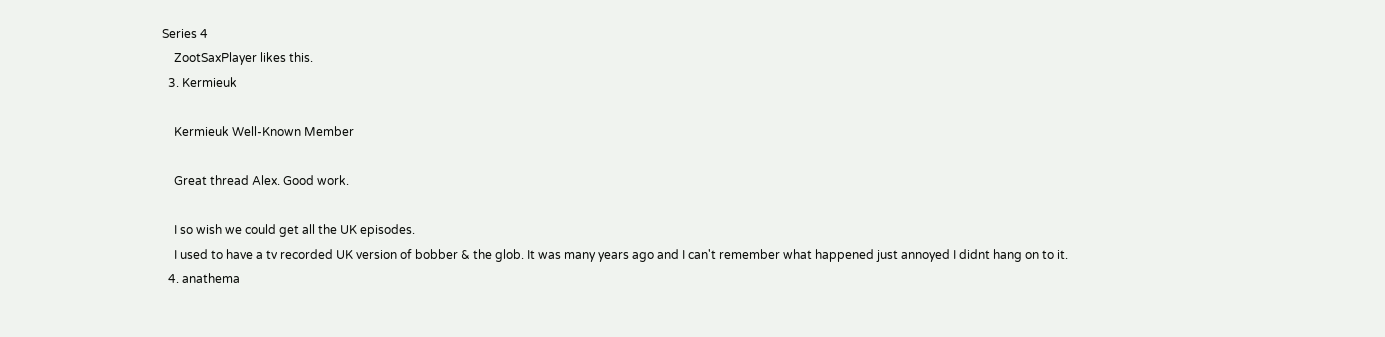Series 4
    ZootSaxPlayer likes this.
  3. Kermieuk

    Kermieuk Well-Known Member

    Great thread Alex. Good work.

    I so wish we could get all the UK episodes.
    I used to have a tv recorded UK version of bobber & the glob. It was many years ago and I can't remember what happened just annoyed I didnt hang on to it.
  4. anathema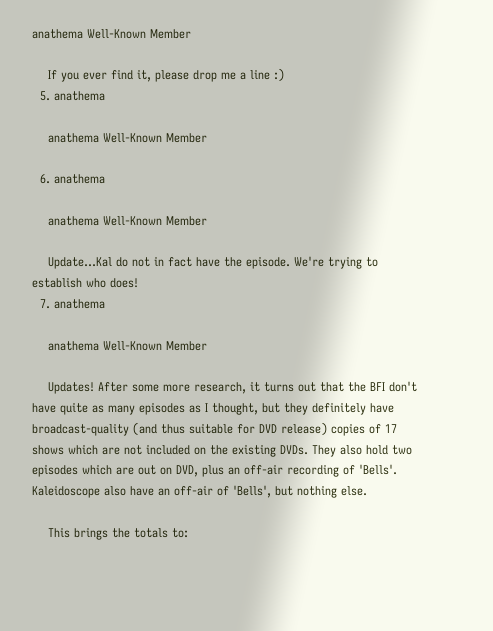anathema Well-Known Member

    If you ever find it, please drop me a line :)
  5. anathema

    anathema Well-Known Member

  6. anathema

    anathema Well-Known Member

    Update...Kal do not in fact have the episode. We're trying to establish who does!
  7. anathema

    anathema Well-Known Member

    Updates! After some more research, it turns out that the BFI don't have quite as many episodes as I thought, but they definitely have broadcast-quality (and thus suitable for DVD release) copies of 17 shows which are not included on the existing DVDs. They also hold two episodes which are out on DVD, plus an off-air recording of 'Bells'. Kaleidoscope also have an off-air of 'Bells', but nothing else.

    This brings the totals to: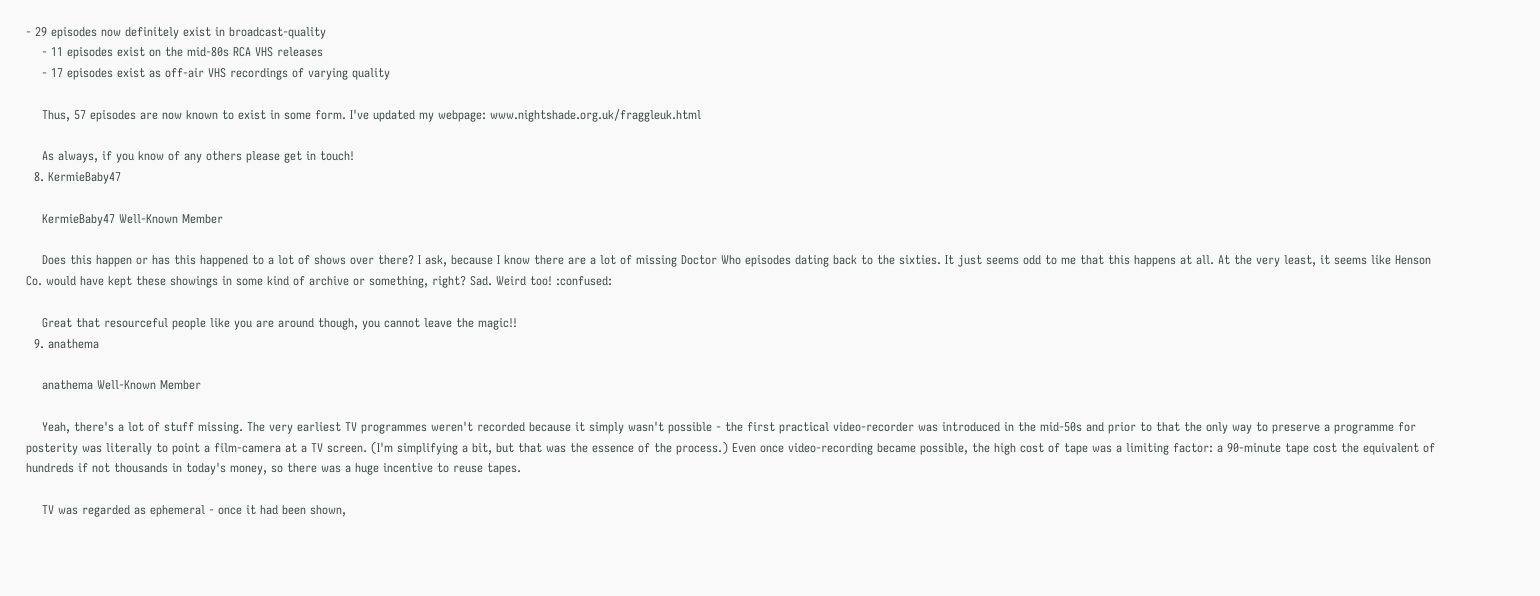- 29 episodes now definitely exist in broadcast-quality
    - 11 episodes exist on the mid-80s RCA VHS releases
    - 17 episodes exist as off-air VHS recordings of varying quality

    Thus, 57 episodes are now known to exist in some form. I've updated my webpage: www.nightshade.org.uk/fraggleuk.html

    As always, if you know of any others please get in touch!
  8. KermieBaby47

    KermieBaby47 Well-Known Member

    Does this happen or has this happened to a lot of shows over there? I ask, because I know there are a lot of missing Doctor Who episodes dating back to the sixties. It just seems odd to me that this happens at all. At the very least, it seems like Henson Co. would have kept these showings in some kind of archive or something, right? Sad. Weird too! :confused:

    Great that resourceful people like you are around though, you cannot leave the magic!!
  9. anathema

    anathema Well-Known Member

    Yeah, there's a lot of stuff missing. The very earliest TV programmes weren't recorded because it simply wasn't possible - the first practical video-recorder was introduced in the mid-50s and prior to that the only way to preserve a programme for posterity was literally to point a film-camera at a TV screen. (I'm simplifying a bit, but that was the essence of the process.) Even once video-recording became possible, the high cost of tape was a limiting factor: a 90-minute tape cost the equivalent of hundreds if not thousands in today's money, so there was a huge incentive to reuse tapes.

    TV was regarded as ephemeral - once it had been shown,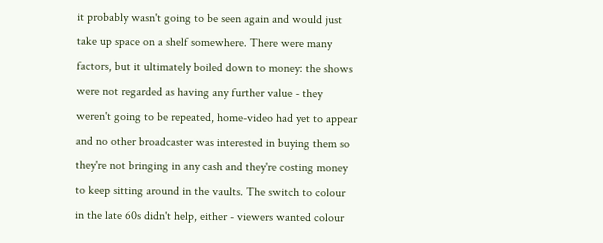it probably wasn't going to be seen again and would just take up space on a shelf somewhere. There were many factors, but it ultimately boiled down to money: the shows were not regarded as having any further value - they weren't going to be repeated, home-video had yet to appear and no other broadcaster was interested in buying them so they're not bringing in any cash and they're costing money to keep sitting around in the vaults. The switch to colour in the late 60s didn't help, either - viewers wanted colour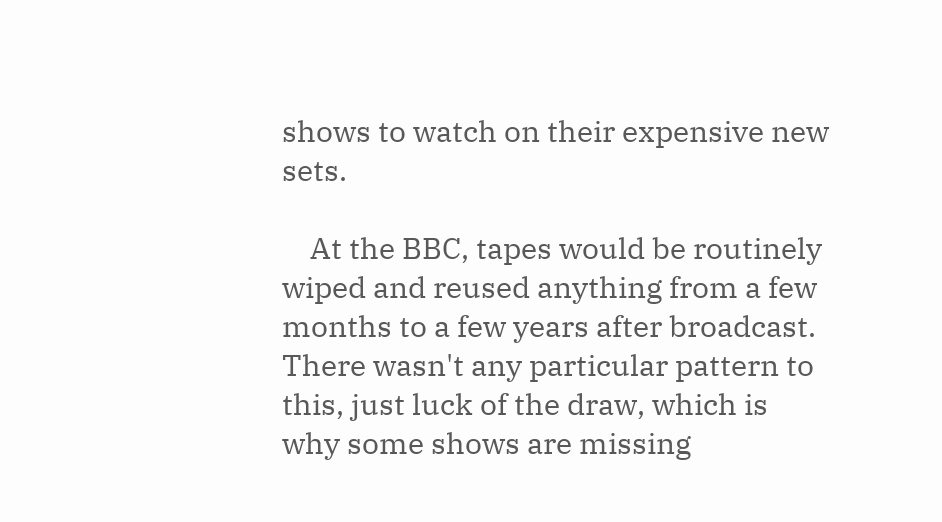shows to watch on their expensive new sets.

    At the BBC, tapes would be routinely wiped and reused anything from a few months to a few years after broadcast. There wasn't any particular pattern to this, just luck of the draw, which is why some shows are missing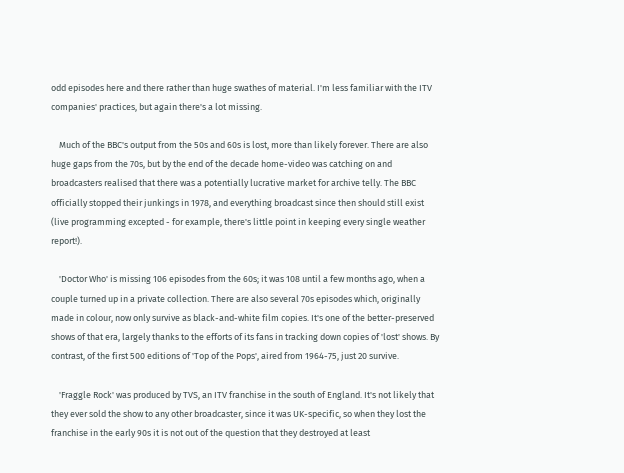odd episodes here and there rather than huge swathes of material. I'm less familiar with the ITV companies' practices, but again there's a lot missing.

    Much of the BBC's output from the 50s and 60s is lost, more than likely forever. There are also huge gaps from the 70s, but by the end of the decade home-video was catching on and broadcasters realised that there was a potentially lucrative market for archive telly. The BBC officially stopped their junkings in 1978, and everything broadcast since then should still exist (live programming excepted - for example, there's little point in keeping every single weather report!).

    'Doctor Who' is missing 106 episodes from the 60s; it was 108 until a few months ago, when a couple turned up in a private collection. There are also several 70s episodes which, originally made in colour, now only survive as black-and-white film copies. It's one of the better-preserved shows of that era, largely thanks to the efforts of its fans in tracking down copies of 'lost' shows. By contrast, of the first 500 editions of 'Top of the Pops', aired from 1964-75, just 20 survive.

    'Fraggle Rock' was produced by TVS, an ITV franchise in the south of England. It's not likely that they ever sold the show to any other broadcaster, since it was UK-specific, so when they lost the franchise in the early 90s it is not out of the question that they destroyed at least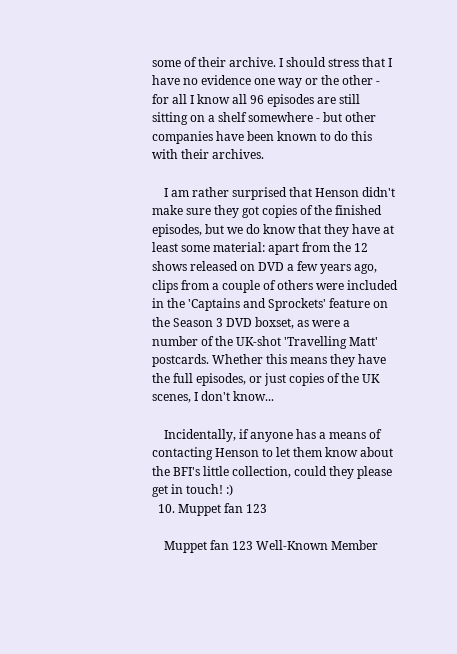some of their archive. I should stress that I have no evidence one way or the other - for all I know all 96 episodes are still sitting on a shelf somewhere - but other companies have been known to do this with their archives.

    I am rather surprised that Henson didn't make sure they got copies of the finished episodes, but we do know that they have at least some material: apart from the 12 shows released on DVD a few years ago, clips from a couple of others were included in the 'Captains and Sprockets' feature on the Season 3 DVD boxset, as were a number of the UK-shot 'Travelling Matt' postcards. Whether this means they have the full episodes, or just copies of the UK scenes, I don't know...

    Incidentally, if anyone has a means of contacting Henson to let them know about the BFI's little collection, could they please get in touch! :)
  10. Muppet fan 123

    Muppet fan 123 Well-Known Member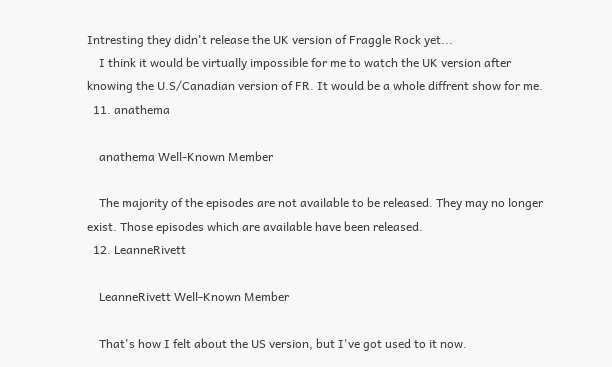Intresting they didn't release the UK version of Fraggle Rock yet...
    I think it would be virtually impossible for me to watch the UK version after knowing the U.S/Canadian version of FR. It would be a whole diffrent show for me.
  11. anathema

    anathema Well-Known Member

    The majority of the episodes are not available to be released. They may no longer exist. Those episodes which are available have been released.
  12. LeanneRivett

    LeanneRivett Well-Known Member

    That's how I felt about the US version, but I've got used to it now.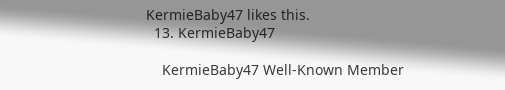KermieBaby47 likes this.
  13. KermieBaby47

    KermieBaby47 Well-Known Member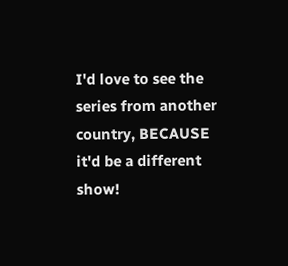I'd love to see the series from another country, BECAUSE it'd be a different show!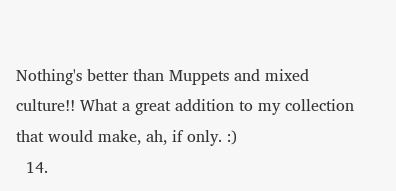Nothing's better than Muppets and mixed culture!! What a great addition to my collection that would make, ah, if only. :)
  14.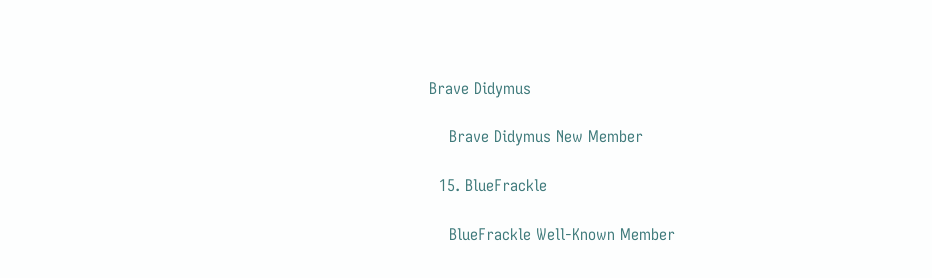Brave Didymus

    Brave Didymus New Member

  15. BlueFrackle

    BlueFrackle Well-Known Member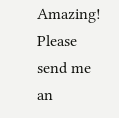Amazing! Please send me an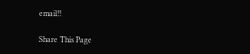email!!

Share This Page